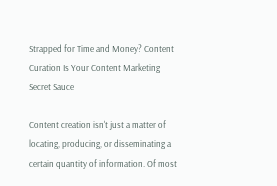Strapped for Time and Money? Content Curation Is Your Content Marketing Secret Sauce

Content creation isn't just a matter of locating, producing, or disseminating a certain quantity of information. Of most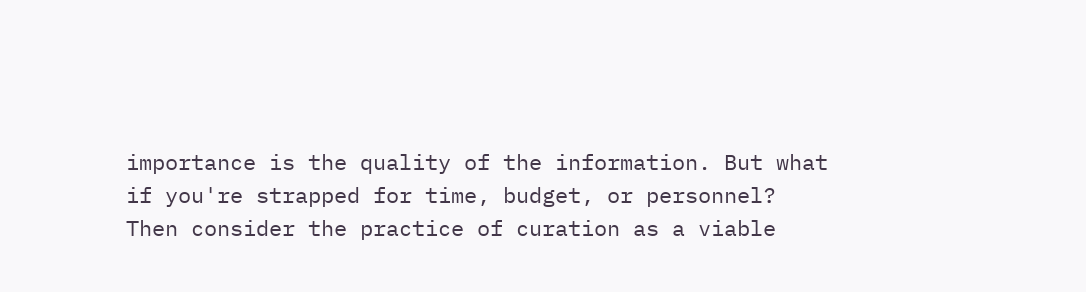importance is the quality of the information. But what if you're strapped for time, budget, or personnel? Then consider the practice of curation as a viable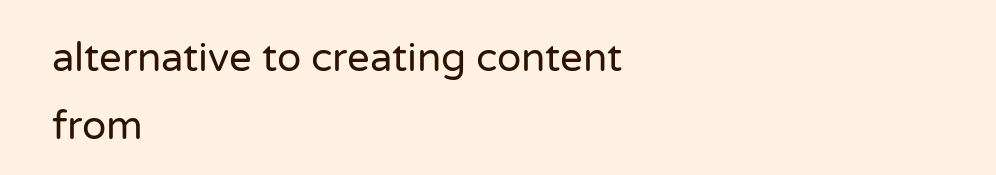alternative to creating content from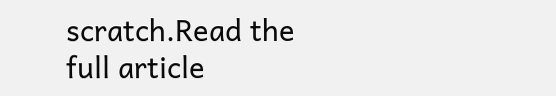scratch.Read the full article